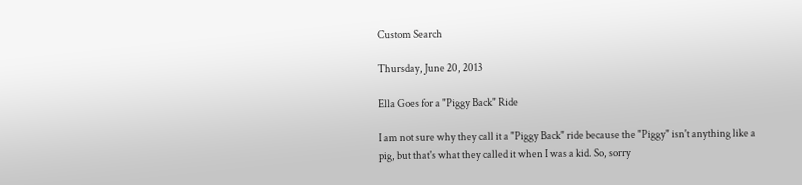Custom Search

Thursday, June 20, 2013

Ella Goes for a "Piggy Back" Ride

I am not sure why they call it a "Piggy Back" ride because the "Piggy" isn't anything like a pig, but that's what they called it when I was a kid. So, sorry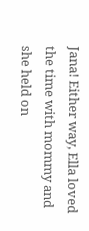Jana! Either way, Ella loved the time with mommy and she held on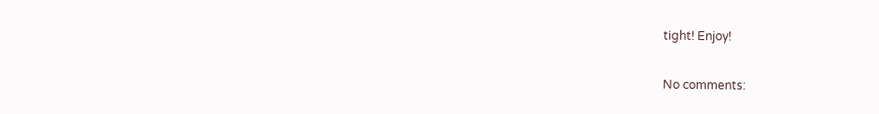tight! Enjoy!

No comments: